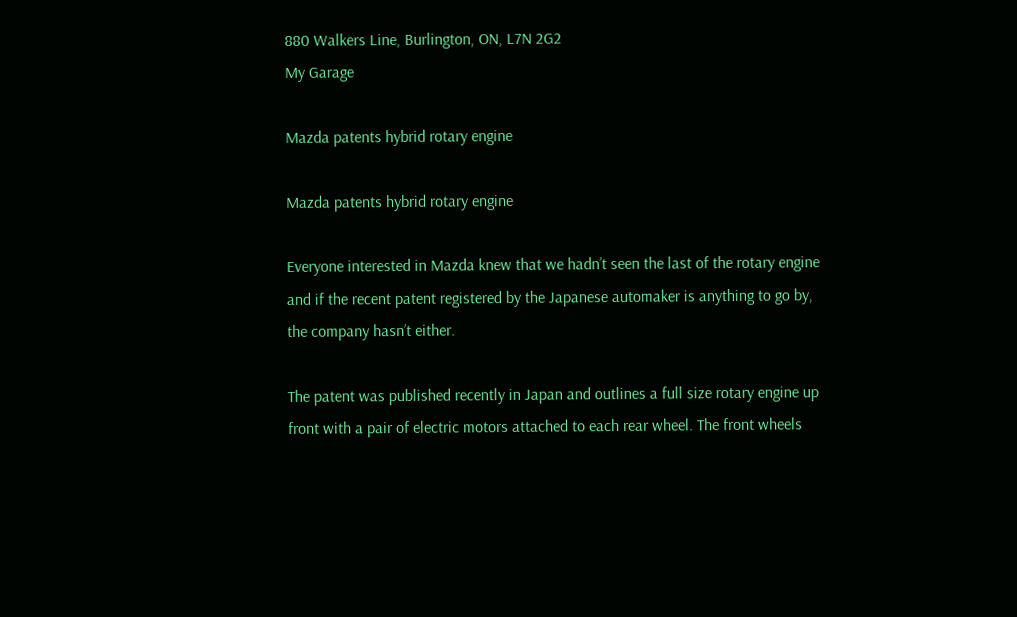880 Walkers Line, Burlington, ON, L7N 2G2
My Garage

Mazda patents hybrid rotary engine

Mazda patents hybrid rotary engine

Everyone interested in Mazda knew that we hadn’t seen the last of the rotary engine and if the recent patent registered by the Japanese automaker is anything to go by, the company hasn’t either.

The patent was published recently in Japan and outlines a full size rotary engine up front with a pair of electric motors attached to each rear wheel. The front wheels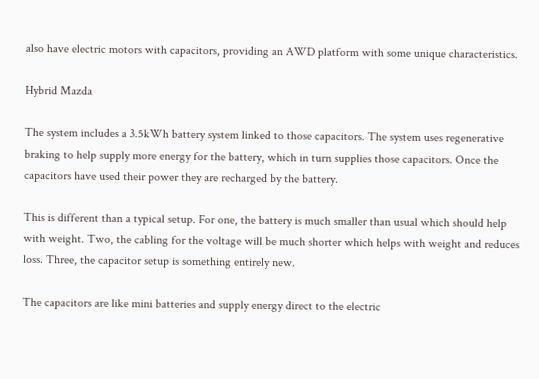also have electric motors with capacitors, providing an AWD platform with some unique characteristics.

Hybrid Mazda

The system includes a 3.5kWh battery system linked to those capacitors. The system uses regenerative braking to help supply more energy for the battery, which in turn supplies those capacitors. Once the capacitors have used their power they are recharged by the battery.

This is different than a typical setup. For one, the battery is much smaller than usual which should help with weight. Two, the cabling for the voltage will be much shorter which helps with weight and reduces loss. Three, the capacitor setup is something entirely new.

The capacitors are like mini batteries and supply energy direct to the electric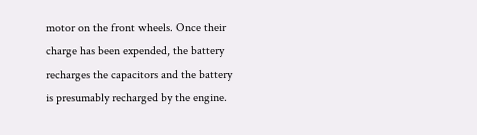motor on the front wheels. Once their charge has been expended, the battery recharges the capacitors and the battery is presumably recharged by the engine.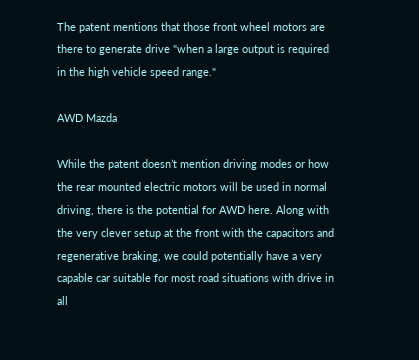The patent mentions that those front wheel motors are there to generate drive "when a large output is required in the high vehicle speed range."

AWD Mazda

While the patent doesn’t mention driving modes or how the rear mounted electric motors will be used in normal driving, there is the potential for AWD here. Along with the very clever setup at the front with the capacitors and regenerative braking, we could potentially have a very capable car suitable for most road situations with drive in all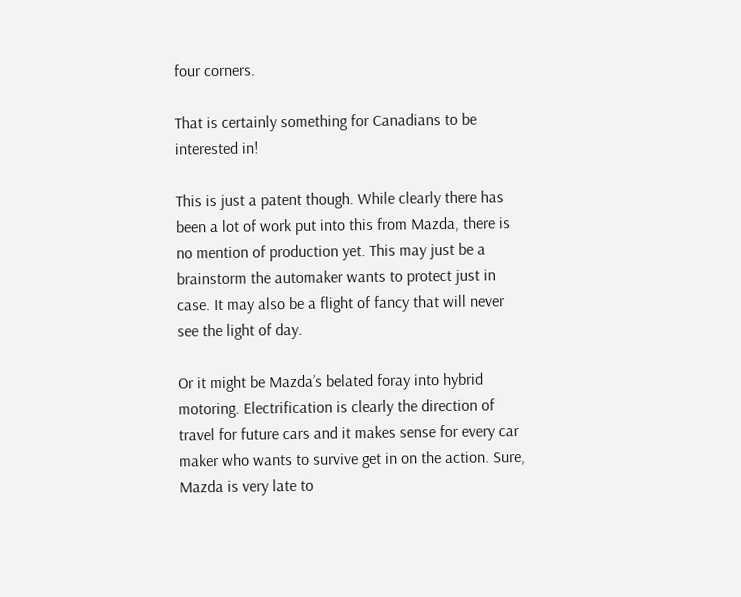four corners.

That is certainly something for Canadians to be interested in!

This is just a patent though. While clearly there has been a lot of work put into this from Mazda, there is no mention of production yet. This may just be a brainstorm the automaker wants to protect just in case. It may also be a flight of fancy that will never see the light of day.

Or it might be Mazda’s belated foray into hybrid motoring. Electrification is clearly the direction of travel for future cars and it makes sense for every car maker who wants to survive get in on the action. Sure, Mazda is very late to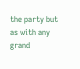the party but as with any grand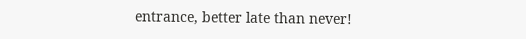entrance, better late than never!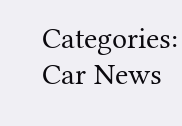Categories: Car News